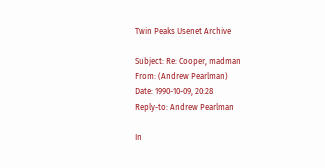Twin Peaks Usenet Archive

Subject: Re: Cooper, madman
From: (Andrew Pearlman)
Date: 1990-10-09, 20:28
Reply-to: Andrew Pearlman

In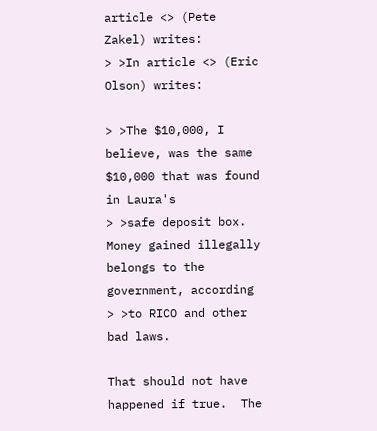article <> (Pete Zakel) writes:
> >In article <> (Eric Olson) writes:

> >The $10,000, I believe, was the same $10,000 that was found in Laura's
> >safe deposit box.  Money gained illegally belongs to the government, according
> >to RICO and other bad laws.

That should not have happened if true.  The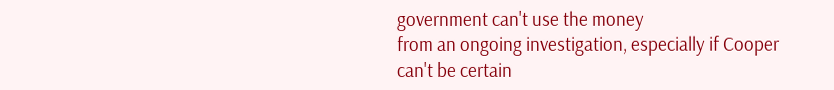government can't use the money
from an ongoing investigation, especially if Cooper can't be certain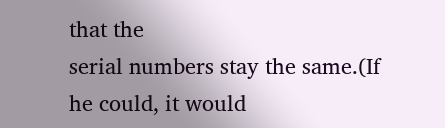that the
serial numbers stay the same.(If he could, it would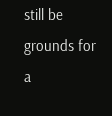still be grounds for a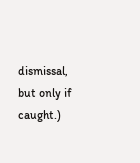dismissal, but only if caught.)